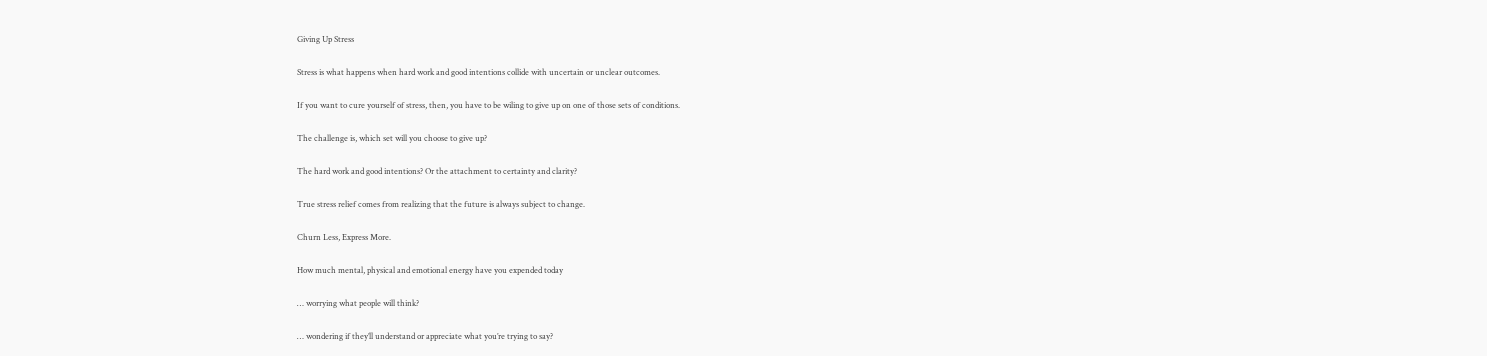Giving Up Stress

Stress is what happens when hard work and good intentions collide with uncertain or unclear outcomes.

If you want to cure yourself of stress, then, you have to be wiling to give up on one of those sets of conditions.

The challenge is, which set will you choose to give up?

The hard work and good intentions? Or the attachment to certainty and clarity?

True stress relief comes from realizing that the future is always subject to change.

Churn Less, Express More.

How much mental, physical and emotional energy have you expended today

… worrying what people will think?

… wondering if they’ll understand or appreciate what you’re trying to say?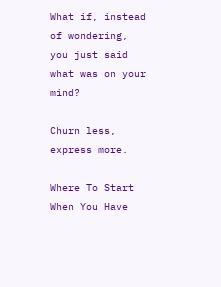What if, instead of wondering, you just said what was on your mind?

Churn less, express more.

Where To Start When You Have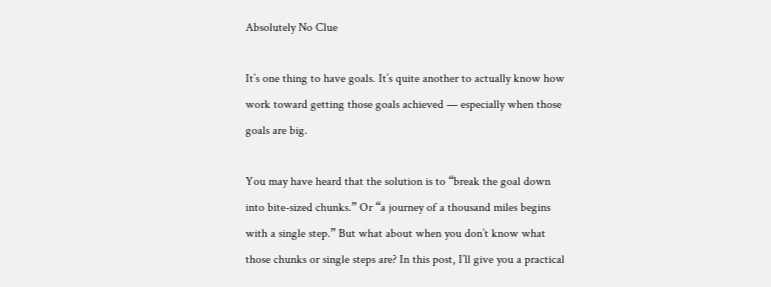Absolutely No Clue

It’s one thing to have goals. It’s quite another to actually know how work toward getting those goals achieved — especially when those goals are big.

You may have heard that the solution is to “break the goal down into bite-sized chunks.” Or “a journey of a thousand miles begins with a single step.” But what about when you don’t know what those chunks or single steps are? In this post, I’ll give you a practical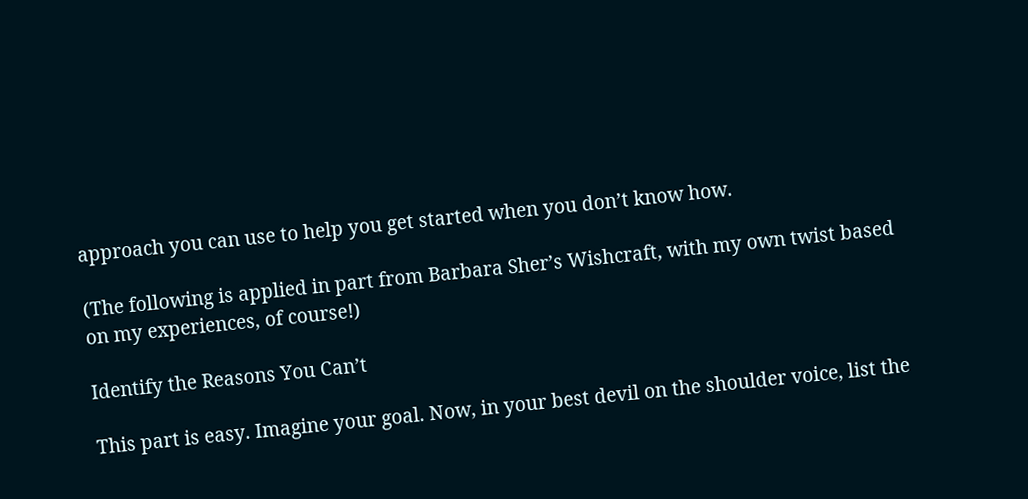approach you can use to help you get started when you don’t know how.

(The following is applied in part from Barbara Sher’s Wishcraft, with my own twist based on my experiences, of course!)

Identify the Reasons You Can’t

This part is easy. Imagine your goal. Now, in your best devil on the shoulder voice, list the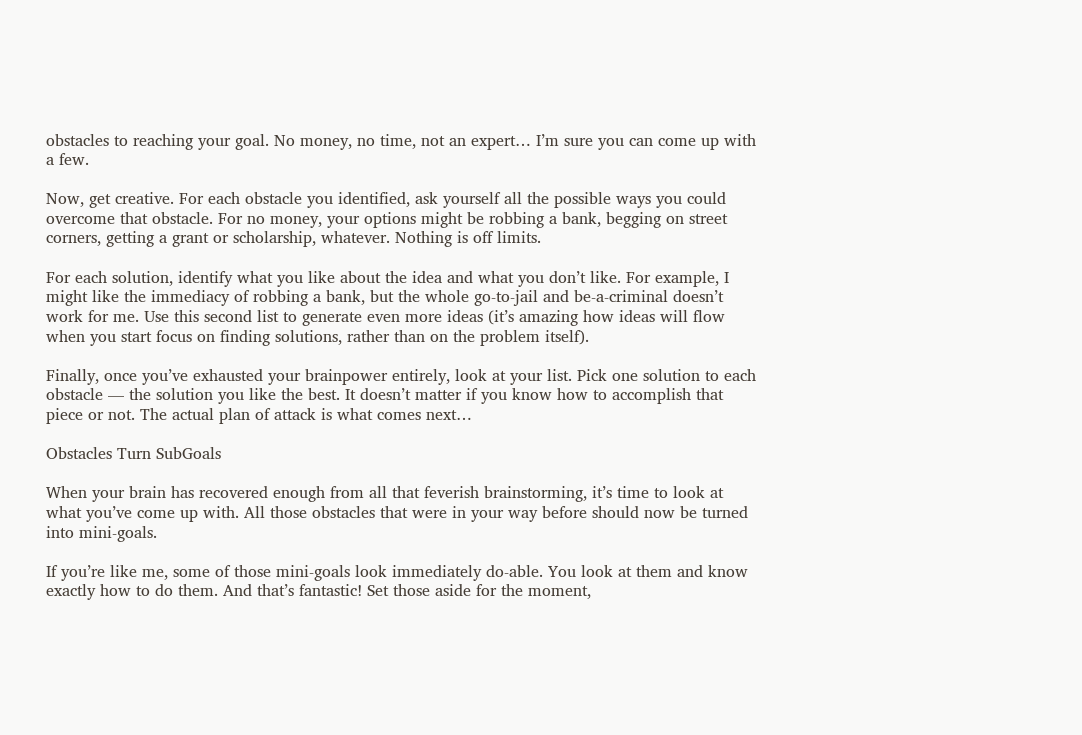obstacles to reaching your goal. No money, no time, not an expert… I’m sure you can come up with a few.

Now, get creative. For each obstacle you identified, ask yourself all the possible ways you could overcome that obstacle. For no money, your options might be robbing a bank, begging on street corners, getting a grant or scholarship, whatever. Nothing is off limits.

For each solution, identify what you like about the idea and what you don’t like. For example, I might like the immediacy of robbing a bank, but the whole go-to-jail and be-a-criminal doesn’t work for me. Use this second list to generate even more ideas (it’s amazing how ideas will flow when you start focus on finding solutions, rather than on the problem itself).

Finally, once you’ve exhausted your brainpower entirely, look at your list. Pick one solution to each obstacle — the solution you like the best. It doesn’t matter if you know how to accomplish that piece or not. The actual plan of attack is what comes next…

Obstacles Turn SubGoals

When your brain has recovered enough from all that feverish brainstorming, it’s time to look at what you’ve come up with. All those obstacles that were in your way before should now be turned into mini-goals.

If you’re like me, some of those mini-goals look immediately do-able. You look at them and know exactly how to do them. And that’s fantastic! Set those aside for the moment,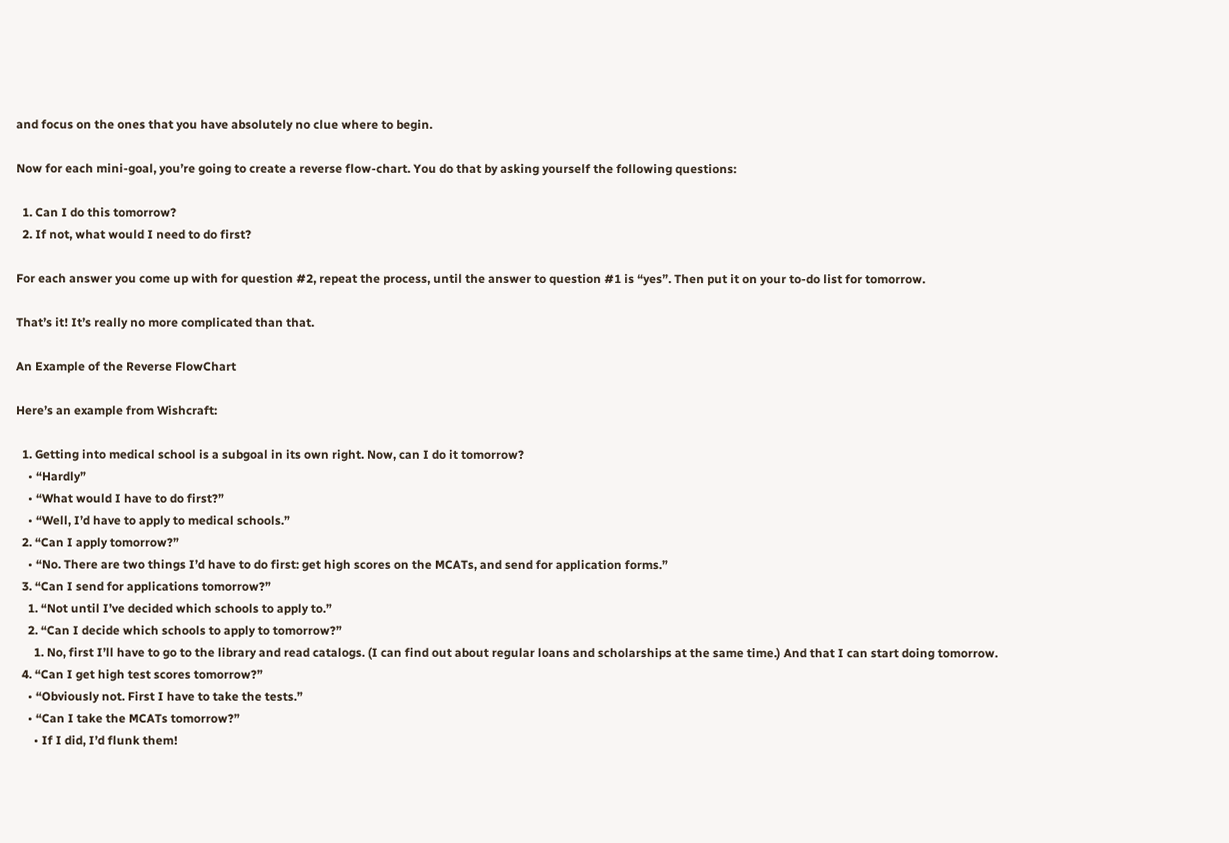and focus on the ones that you have absolutely no clue where to begin.

Now for each mini-goal, you’re going to create a reverse flow-chart. You do that by asking yourself the following questions:

  1. Can I do this tomorrow?
  2. If not, what would I need to do first?

For each answer you come up with for question #2, repeat the process, until the answer to question #1 is “yes”. Then put it on your to-do list for tomorrow.

That’s it! It’s really no more complicated than that.

An Example of the Reverse FlowChart

Here’s an example from Wishcraft:

  1. Getting into medical school is a subgoal in its own right. Now, can I do it tomorrow?
    • “Hardly”
    • “What would I have to do first?”
    • “Well, I’d have to apply to medical schools.”
  2. “Can I apply tomorrow?”
    • “No. There are two things I’d have to do first: get high scores on the MCATs, and send for application forms.”
  3. “Can I send for applications tomorrow?”
    1. “Not until I’ve decided which schools to apply to.”
    2. “Can I decide which schools to apply to tomorrow?”
      1. No, first I’ll have to go to the library and read catalogs. (I can find out about regular loans and scholarships at the same time.) And that I can start doing tomorrow.
  4. “Can I get high test scores tomorrow?”
    • “Obviously not. First I have to take the tests.”
    • “Can I take the MCATs tomorrow?”
      • If I did, I’d flunk them!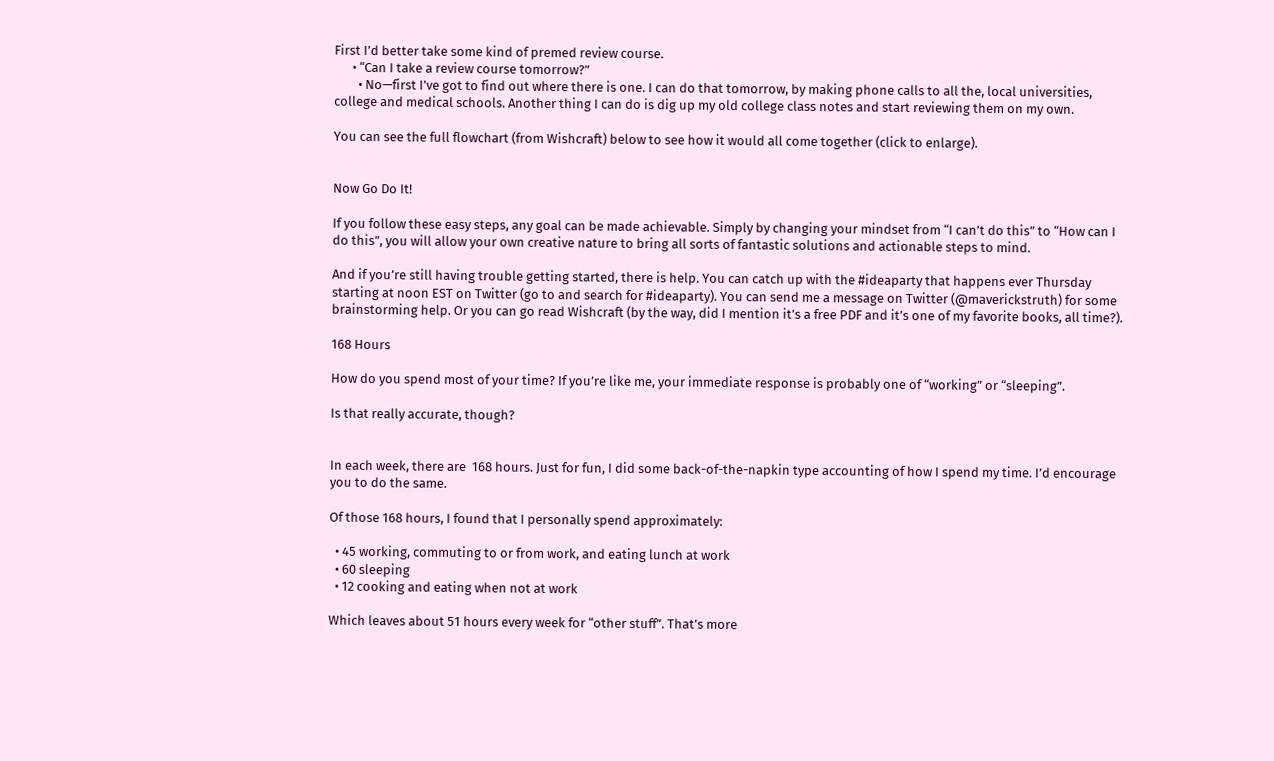First I’d better take some kind of premed review course.
      • “Can I take a review course tomorrow?”
        • No—first I’ve got to find out where there is one. I can do that tomorrow, by making phone calls to all the, local universities, college and medical schools. Another thing I can do is dig up my old college class notes and start reviewing them on my own.

You can see the full flowchart (from Wishcraft) below to see how it would all come together (click to enlarge).


Now Go Do It!

If you follow these easy steps, any goal can be made achievable. Simply by changing your mindset from “I can’t do this” to “How can I do this”, you will allow your own creative nature to bring all sorts of fantastic solutions and actionable steps to mind.

And if you’re still having trouble getting started, there is help. You can catch up with the #ideaparty that happens ever Thursday starting at noon EST on Twitter (go to and search for #ideaparty). You can send me a message on Twitter (@maverickstruth) for some brainstorming help. Or you can go read Wishcraft (by the way, did I mention it’s a free PDF and it’s one of my favorite books, all time?).

168 Hours

How do you spend most of your time? If you’re like me, your immediate response is probably one of “working” or “sleeping”.

Is that really accurate, though?


In each week, there are  168 hours. Just for fun, I did some back-of-the-napkin type accounting of how I spend my time. I’d encourage you to do the same.

Of those 168 hours, I found that I personally spend approximately:

  • 45 working, commuting to or from work, and eating lunch at work
  • 60 sleeping
  • 12 cooking and eating when not at work

Which leaves about 51 hours every week for “other stuff”. That’s more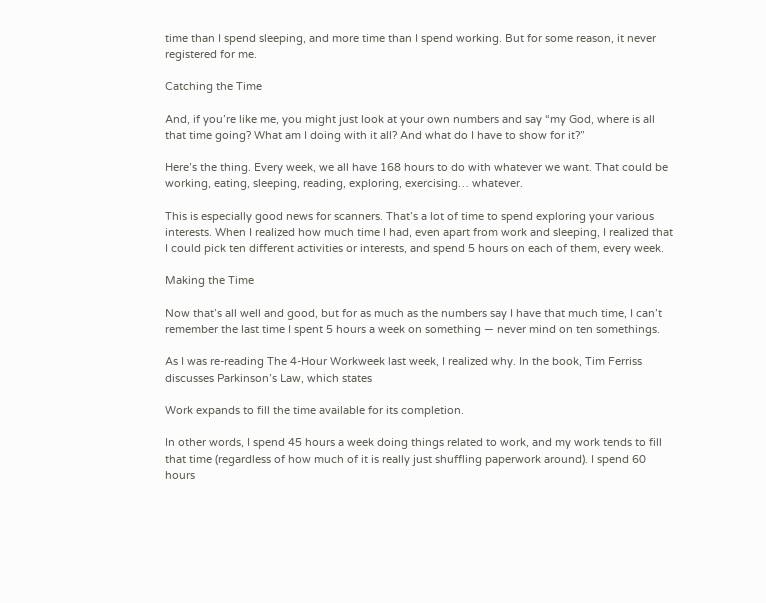time than I spend sleeping, and more time than I spend working. But for some reason, it never registered for me.

Catching the Time

And, if you’re like me, you might just look at your own numbers and say “my God, where is all that time going? What am I doing with it all? And what do I have to show for it?”

Here’s the thing. Every week, we all have 168 hours to do with whatever we want. That could be working, eating, sleeping, reading, exploring, exercising… whatever.

This is especially good news for scanners. That’s a lot of time to spend exploring your various interests. When I realized how much time I had, even apart from work and sleeping, I realized that I could pick ten different activities or interests, and spend 5 hours on each of them, every week.

Making the Time

Now that’s all well and good, but for as much as the numbers say I have that much time, I can’t remember the last time I spent 5 hours a week on something — never mind on ten somethings.

As I was re-reading The 4-Hour Workweek last week, I realized why. In the book, Tim Ferriss discusses Parkinson’s Law, which states

Work expands to fill the time available for its completion.

In other words, I spend 45 hours a week doing things related to work, and my work tends to fill that time (regardless of how much of it is really just shuffling paperwork around). I spend 60 hours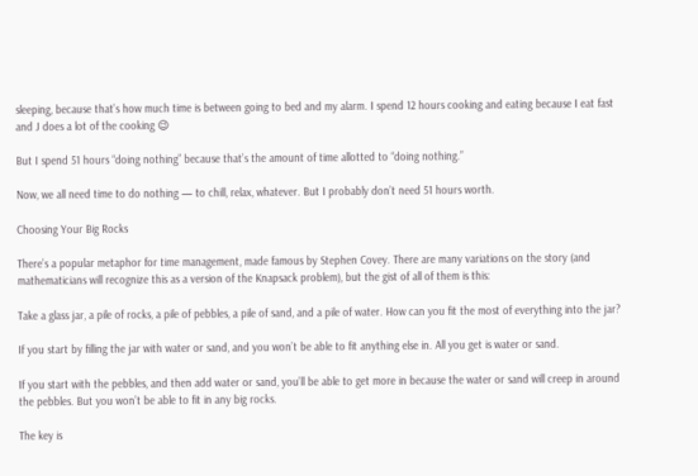sleeping, because that’s how much time is between going to bed and my alarm. I spend 12 hours cooking and eating because I eat fast and J does a lot of the cooking 😉

But I spend 51 hours “doing nothing” because that’s the amount of time allotted to “doing nothing.”

Now, we all need time to do nothing — to chill, relax, whatever. But I probably don’t need 51 hours worth.

Choosing Your Big Rocks

There’s a popular metaphor for time management, made famous by Stephen Covey. There are many variations on the story (and mathematicians will recognize this as a version of the Knapsack problem), but the gist of all of them is this:

Take a glass jar, a pile of rocks, a pile of pebbles, a pile of sand, and a pile of water. How can you fit the most of everything into the jar?

If you start by filling the jar with water or sand, and you won’t be able to fit anything else in. All you get is water or sand.

If you start with the pebbles, and then add water or sand, you’ll be able to get more in because the water or sand will creep in around the pebbles. But you won’t be able to fit in any big rocks.

The key is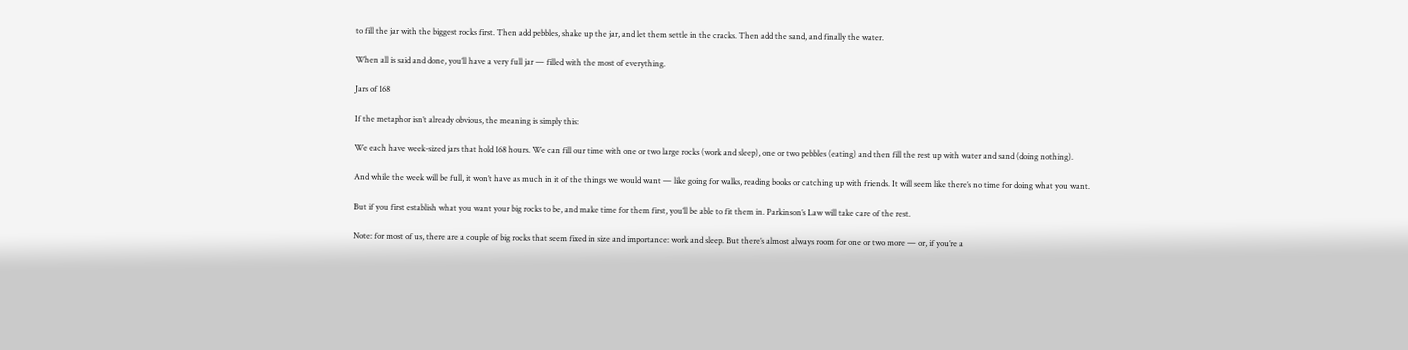to fill the jar with the biggest rocks first. Then add pebbles, shake up the jar, and let them settle in the cracks. Then add the sand, and finally the water.

When all is said and done, you’ll have a very full jar — filled with the most of everything.

Jars of 168

If the metaphor isn’t already obvious, the meaning is simply this:

We each have week-sized jars that hold 168 hours. We can fill our time with one or two large rocks (work and sleep), one or two pebbles (eating) and then fill the rest up with water and sand (doing nothing).

And while the week will be full, it won’t have as much in it of the things we would want — like going for walks, reading books or catching up with friends. It will seem like there’s no time for doing what you want.

But if you first establish what you want your big rocks to be, and make time for them first, you’ll be able to fit them in. Parkinson’s Law will take care of the rest.

Note: for most of us, there are a couple of big rocks that seem fixed in size and importance: work and sleep. But there’s almost always room for one or two more — or, if you’re a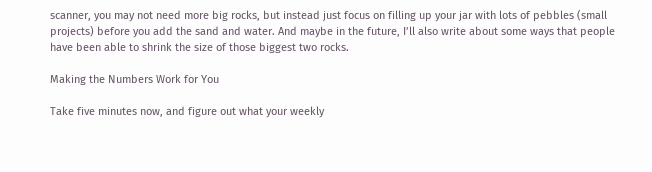scanner, you may not need more big rocks, but instead just focus on filling up your jar with lots of pebbles (small projects) before you add the sand and water. And maybe in the future, I’ll also write about some ways that people have been able to shrink the size of those biggest two rocks.

Making the Numbers Work for You

Take five minutes now, and figure out what your weekly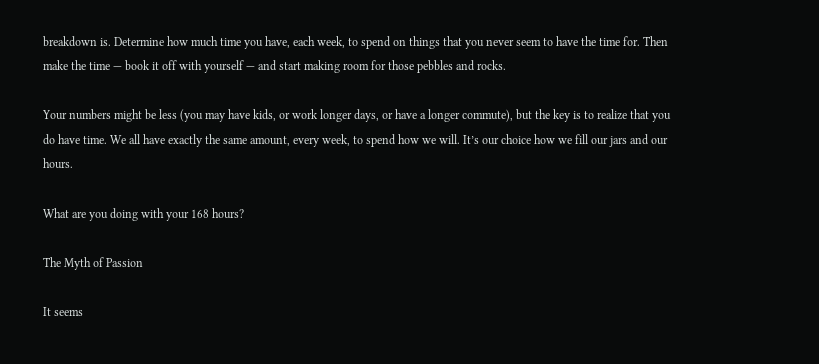breakdown is. Determine how much time you have, each week, to spend on things that you never seem to have the time for. Then make the time — book it off with yourself — and start making room for those pebbles and rocks.

Your numbers might be less (you may have kids, or work longer days, or have a longer commute), but the key is to realize that you do have time. We all have exactly the same amount, every week, to spend how we will. It’s our choice how we fill our jars and our hours.

What are you doing with your 168 hours?

The Myth of Passion

It seems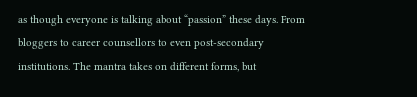as though everyone is talking about “passion” these days. From bloggers to career counsellors to even post-secondary institutions. The mantra takes on different forms, but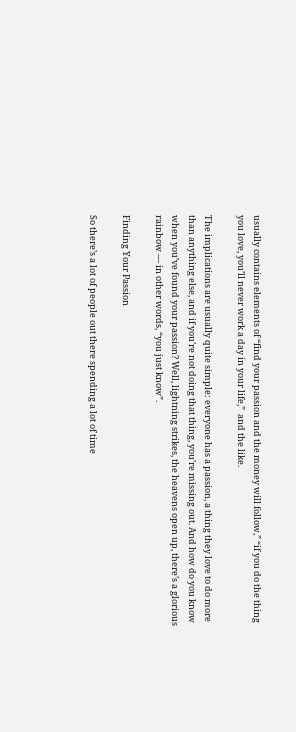usually contains elements of “find your passion and the money will follow,” “if you do the thing you love, you’ll never work a day in your life,”  and the like.

The implications are usually quite simple: everyone has a passion, a thing they love to do more than anything else, and if you’re not doing that thing, you’re missing out. And how do you know when you’ve found your passion? Well, lightning strikes, the heavens open up, there’s a glorious rainbow — in other words, “you just know”.

Finding Your Passion

So there’s a lot of people out there spending a lot of time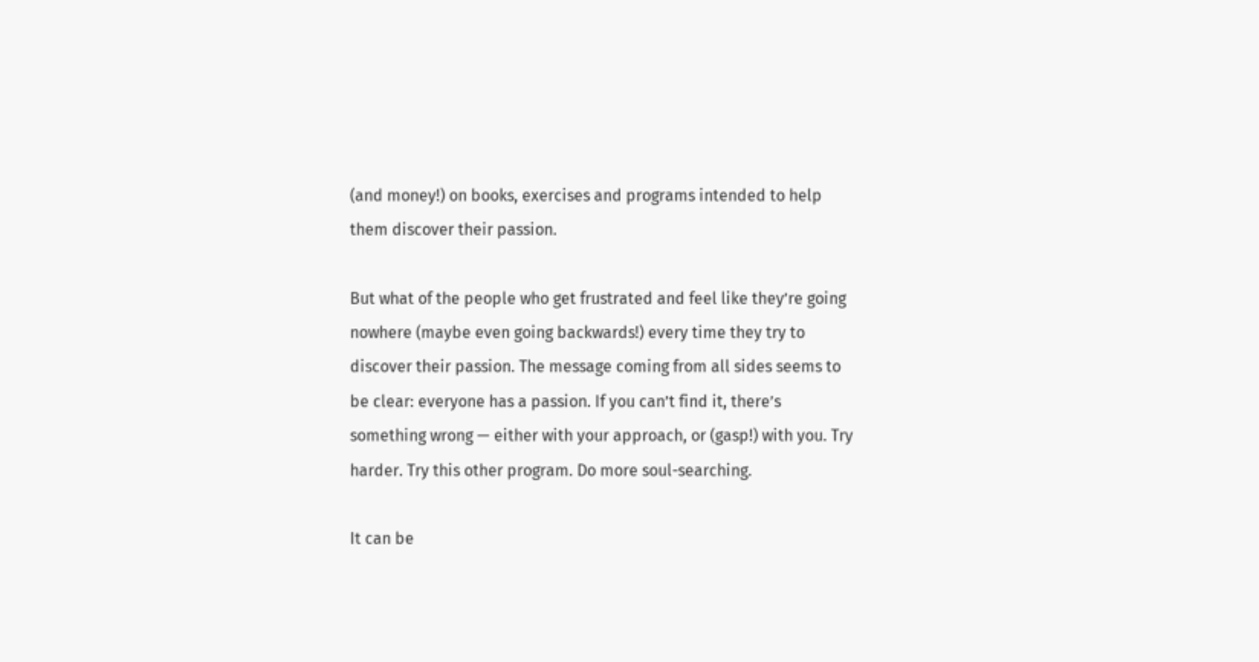(and money!) on books, exercises and programs intended to help them discover their passion.

But what of the people who get frustrated and feel like they’re going nowhere (maybe even going backwards!) every time they try to discover their passion. The message coming from all sides seems to be clear: everyone has a passion. If you can’t find it, there’s something wrong — either with your approach, or (gasp!) with you. Try harder. Try this other program. Do more soul-searching.

It can be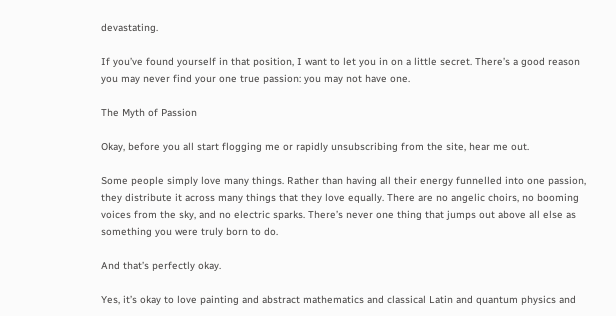devastating.

If you’ve found yourself in that position, I want to let you in on a little secret. There’s a good reason you may never find your one true passion: you may not have one.

The Myth of Passion

Okay, before you all start flogging me or rapidly unsubscribing from the site, hear me out.

Some people simply love many things. Rather than having all their energy funnelled into one passion, they distribute it across many things that they love equally. There are no angelic choirs, no booming voices from the sky, and no electric sparks. There’s never one thing that jumps out above all else as something you were truly born to do.

And that’s perfectly okay.

Yes, it’s okay to love painting and abstract mathematics and classical Latin and quantum physics and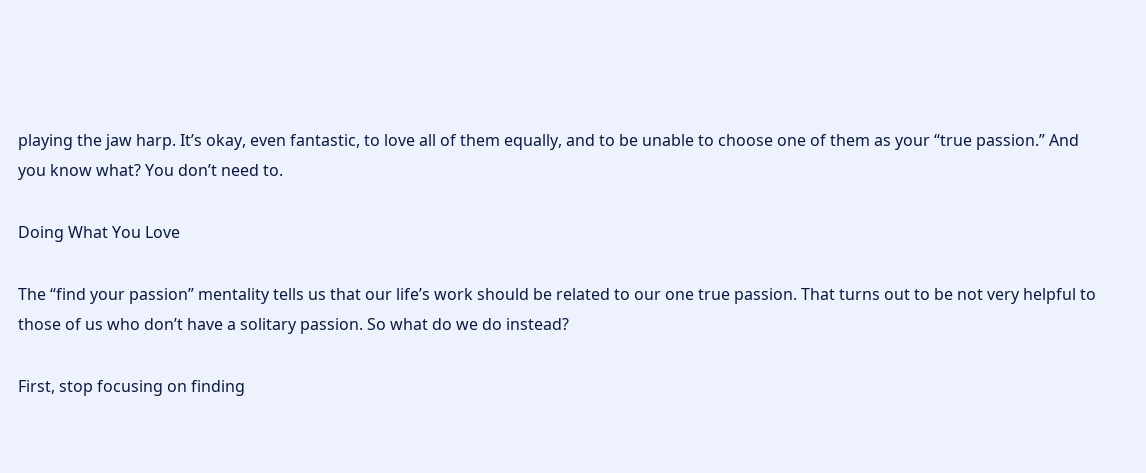playing the jaw harp. It’s okay, even fantastic, to love all of them equally, and to be unable to choose one of them as your “true passion.” And you know what? You don’t need to.

Doing What You Love

The “find your passion” mentality tells us that our life’s work should be related to our one true passion. That turns out to be not very helpful to those of us who don’t have a solitary passion. So what do we do instead?

First, stop focusing on finding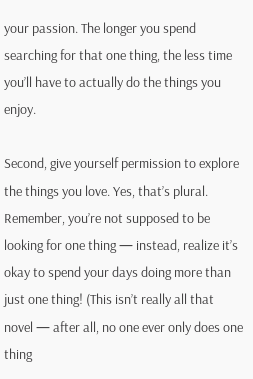your passion. The longer you spend searching for that one thing, the less time you’ll have to actually do the things you enjoy.

Second, give yourself permission to explore the things you love. Yes, that’s plural. Remember, you’re not supposed to be looking for one thing — instead, realize it’s okay to spend your days doing more than just one thing! (This isn’t really all that novel — after all, no one ever only does one thing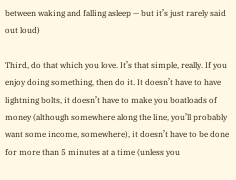between waking and falling asleep — but it’s just rarely said out loud)

Third, do that which you love. It’s that simple, really. If you enjoy doing something, then do it. It doesn’t have to have lightning bolts, it doesn’t have to make you boatloads of money (although somewhere along the line, you’ll probably want some income, somewhere), it doesn’t have to be done for more than 5 minutes at a time (unless you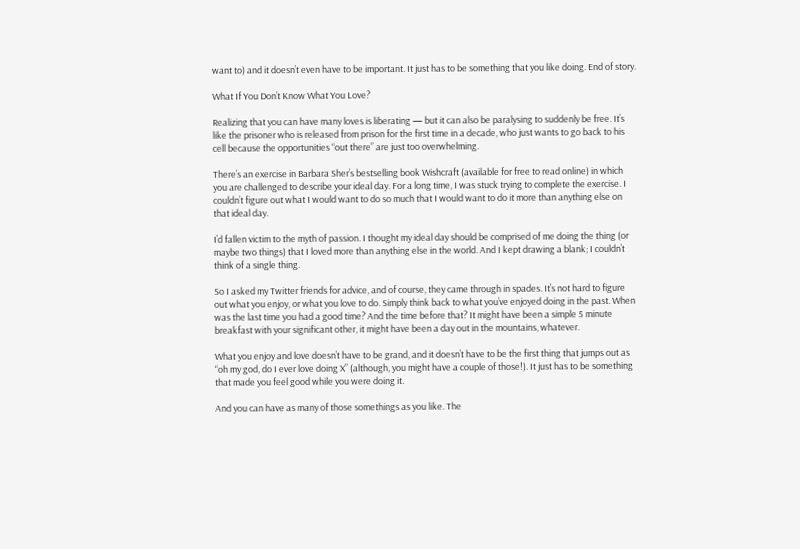want to) and it doesn’t even have to be important. It just has to be something that you like doing. End of story.

What If You Don’t Know What You Love?

Realizing that you can have many loves is liberating — but it can also be paralysing to suddenly be free. It’s like the prisoner who is released from prison for the first time in a decade, who just wants to go back to his cell because the opportunities “out there” are just too overwhelming.

There’s an exercise in Barbara Sher’s bestselling book Wishcraft (available for free to read online) in which you are challenged to describe your ideal day. For a long time, I was stuck trying to complete the exercise. I couldn’t figure out what I would want to do so much that I would want to do it more than anything else on that ideal day.

I’d fallen victim to the myth of passion. I thought my ideal day should be comprised of me doing the thing (or maybe two things) that I loved more than anything else in the world. And I kept drawing a blank; I couldn’t think of a single thing.

So I asked my Twitter friends for advice, and of course, they came through in spades. It’s not hard to figure out what you enjoy, or what you love to do. Simply think back to what you’ve enjoyed doing in the past. When was the last time you had a good time? And the time before that? It might have been a simple 5 minute breakfast with your significant other, it might have been a day out in the mountains, whatever.

What you enjoy and love doesn’t have to be grand, and it doesn’t have to be the first thing that jumps out as “oh my god, do I ever love doing X” (although, you might have a couple of those!). It just has to be something that made you feel good while you were doing it.

And you can have as many of those somethings as you like. The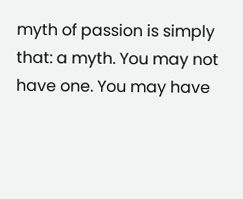myth of passion is simply that: a myth. You may not have one. You may have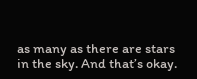as many as there are stars in the sky. And that’s okay.